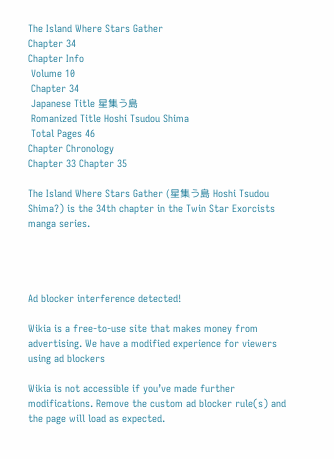The Island Where Stars Gather
Chapter 34
Chapter Info
 Volume 10
 Chapter 34
 Japanese Title 星集う島
 Romanized Title Hoshi Tsudou Shima
 Total Pages 46
Chapter Chronology
Chapter 33 Chapter 35

The Island Where Stars Gather (星集う島 Hoshi Tsudou Shima?) is the 34th chapter in the Twin Star Exorcists manga series.




Ad blocker interference detected!

Wikia is a free-to-use site that makes money from advertising. We have a modified experience for viewers using ad blockers

Wikia is not accessible if you’ve made further modifications. Remove the custom ad blocker rule(s) and the page will load as expected.